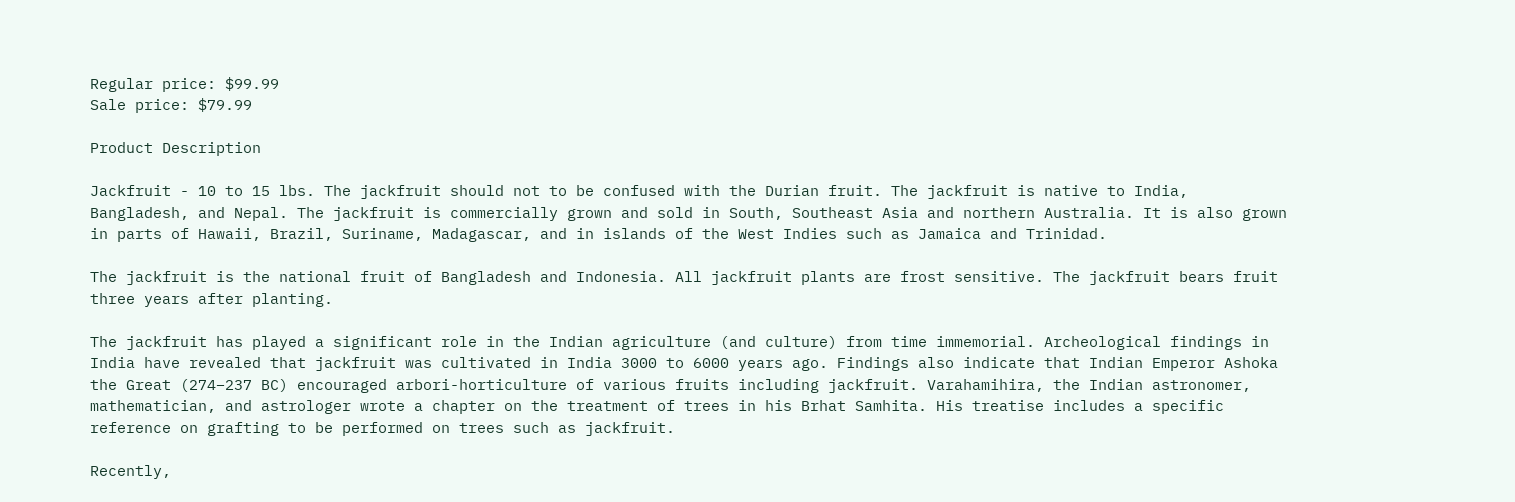Regular price: $99.99
Sale price: $79.99

Product Description

Jackfruit - 10 to 15 lbs. The jackfruit should not to be confused with the Durian fruit. The jackfruit is native to India, Bangladesh, and Nepal. The jackfruit is commercially grown and sold in South, Southeast Asia and northern Australia. It is also grown in parts of Hawaii, Brazil, Suriname, Madagascar, and in islands of the West Indies such as Jamaica and Trinidad.

The jackfruit is the national fruit of Bangladesh and Indonesia. All jackfruit plants are frost sensitive. The jackfruit bears fruit three years after planting.

The jackfruit has played a significant role in the Indian agriculture (and culture) from time immemorial. Archeological findings in India have revealed that jackfruit was cultivated in India 3000 to 6000 years ago. Findings also indicate that Indian Emperor Ashoka the Great (274–237 BC) encouraged arbori-horticulture of various fruits including jackfruit. Varahamihira, the Indian astronomer, mathematician, and astrologer wrote a chapter on the treatment of trees in his Brhat Samhita. His treatise includes a specific reference on grafting to be performed on trees such as jackfruit.

Recently,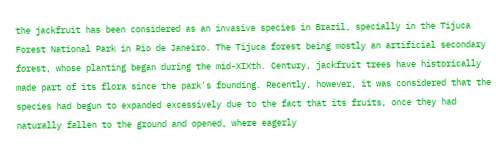the jackfruit has been considered as an invasive species in Brazil, specially in the Tijuca Forest National Park in Rio de Janeiro. The Tijuca forest being mostly an artificial secondary forest, whose planting began during the mid-XIXth. Century, jackfruit trees have historically made part of its flora since the park's founding. Recently, however, it was considered that the species had begun to expanded excessively due to the fact that its fruits, once they had naturally fallen to the ground and opened, where eagerly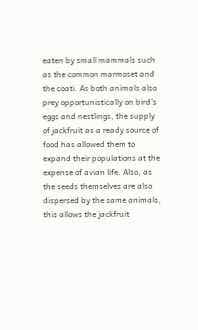eaten by small mammals such as the common marmoset and the coati. As both animals also prey opportunistically on bird's eggs and nestlings, the supply of jackfruit as a ready source of food has allowed them to expand their populations at the expense of avian life. Also, as the seeds themselves are also dispersed by the same animals, this allows the jackfruit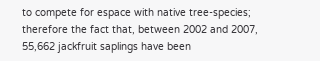to compete for espace with native tree-species; therefore the fact that, between 2002 and 2007, 55,662 jackfruit saplings have been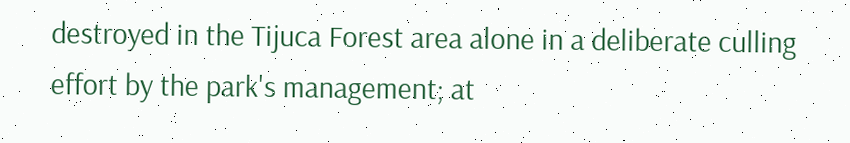destroyed in the Tijuca Forest area alone in a deliberate culling effort by the park's management; at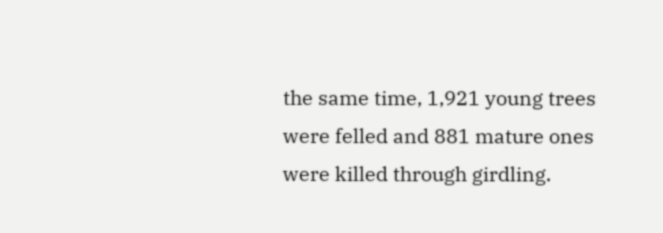the same time, 1,921 young trees were felled and 881 mature ones were killed through girdling.